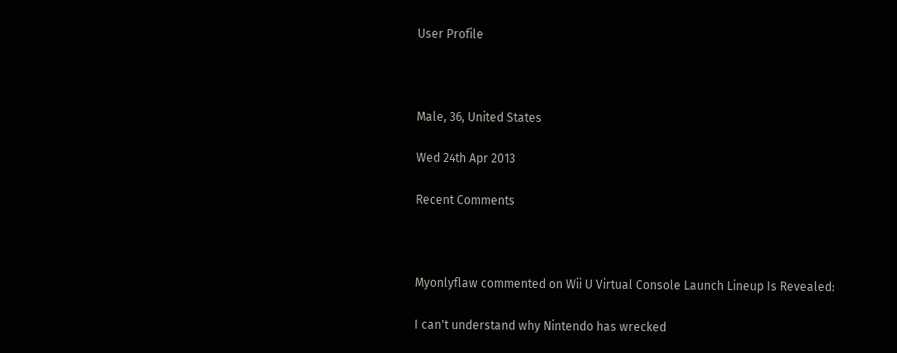User Profile



Male, 36, United States

Wed 24th Apr 2013

Recent Comments



Myonlyflaw commented on Wii U Virtual Console Launch Lineup Is Revealed:

I can't understand why Nintendo has wrecked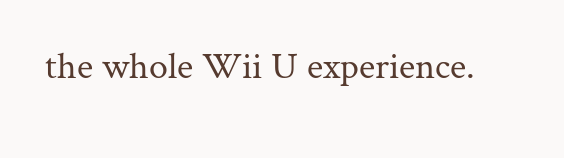the whole Wii U experience.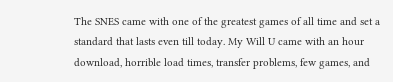The SNES came with one of the greatest games of all time and set a standard that lasts even till today. My Will U came with an hour download, horrible load times, transfer problems, few games, and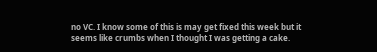no VC. I know some of this is may get fixed this week but it seems like crumbs when I thought I was getting a cake.